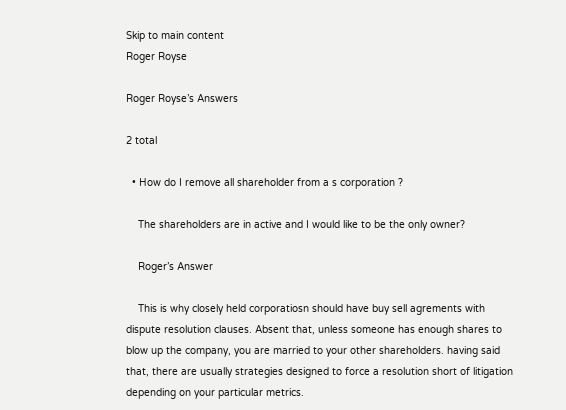Skip to main content
Roger Royse

Roger Royse’s Answers

2 total

  • How do I remove all shareholder from a s corporation ?

    The shareholders are in active and I would like to be the only owner?

    Roger’s Answer

    This is why closely held corporatiosn should have buy sell agrements with dispute resolution clauses. Absent that, unless someone has enough shares to blow up the company, you are married to your other shareholders. having said that, there are usually strategies designed to force a resolution short of litigation depending on your particular metrics.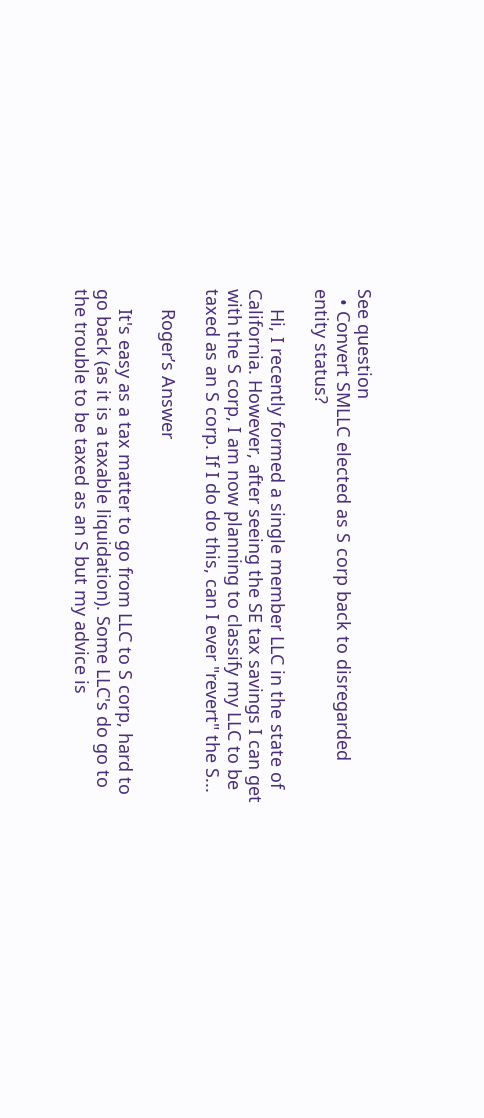See question
  • Convert SMLLC elected as S corp back to disregarded entity status?

    Hi, I recently formed a single member LLC in the state of California. However, after seeing the SE tax savings I can get with the S corp, I am now planning to classify my LLC to be taxed as an S corp. If I do do this, can I ever "revert" the S...

    Roger’s Answer

    It's easy as a tax matter to go from LLC to S corp, hard to go back (as it is a taxable liquidation). Some LLC's do go to the trouble to be taxed as an S but my advice is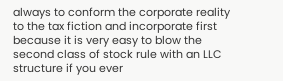always to conform the corporate reality to the tax fiction and incorporate first because it is very easy to blow the second class of stock rule with an LLC structure if you ever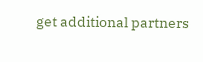get additional partners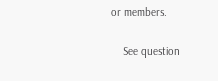or members.

    See question